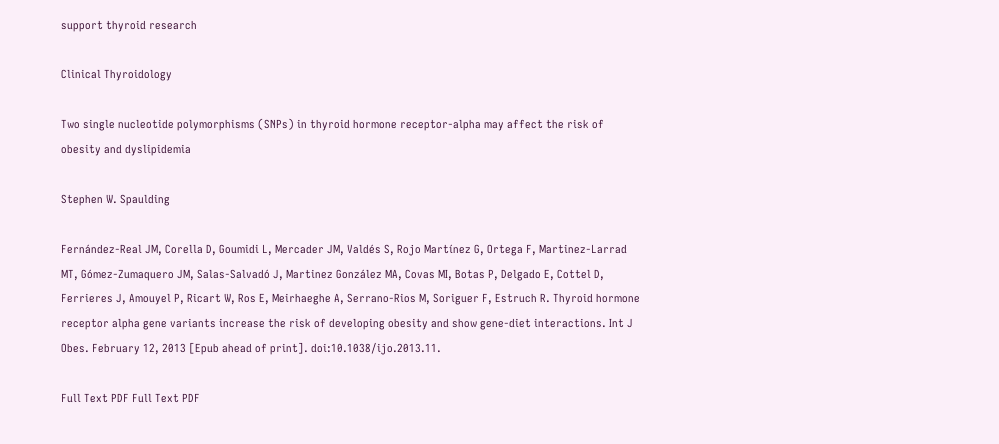support thyroid research

Clinical Thyroidology

Two single nucleotide polymorphisms (SNPs) in thyroid hormone receptor-alpha may affect the risk of obesity and dyslipidemia

Stephen W. Spaulding

Fernández-Real JM, Corella D, Goumidi L, Mercader JM, Valdés S, Rojo Martínez G, Ortega F, Martinez-Larrad MT, Gómez-Zumaquero JM, Salas-Salvadó J, Martinez González MA, Covas MI, Botas P, Delgado E, Cottel D, Ferrieres J, Amouyel P, Ricart W, Ros E, Meirhaeghe A, Serrano-Rios M, Soriguer F, Estruch R. Thyroid hormone receptor alpha gene variants increase the risk of developing obesity and show gene-diet interactions. Int J Obes. February 12, 2013 [Epub ahead of print]. doi:10.1038/ijo.2013.11.

Full Text PDF Full Text PDF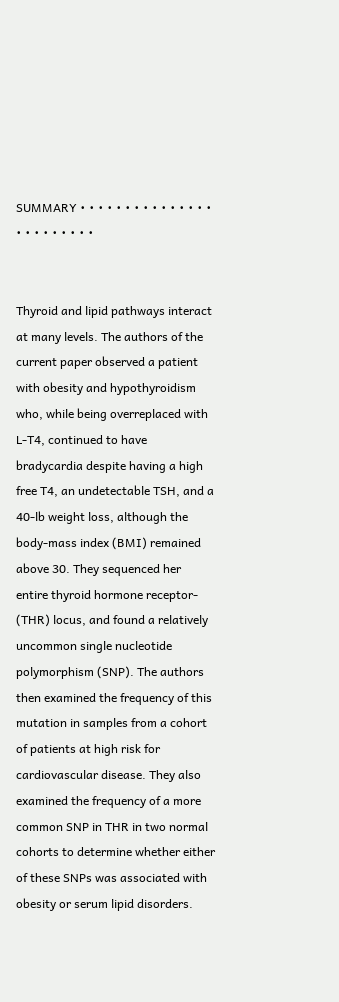SUMMARY • • • • • • • • • • • • • • • • • • • • • • • •


Thyroid and lipid pathways interact at many levels. The authors of the current paper observed a patient with obesity and hypothyroidism who, while being overreplaced with L-T4, continued to have bradycardia despite having a high free T4, an undetectable TSH, and a 40-lb weight loss, although the body-mass index (BMI) remained above 30. They sequenced her entire thyroid hormone receptor- (THR) locus, and found a relatively uncommon single nucleotide polymorphism (SNP). The authors then examined the frequency of this mutation in samples from a cohort of patients at high risk for cardiovascular disease. They also examined the frequency of a more common SNP in THR in two normal cohorts to determine whether either of these SNPs was associated with obesity or serum lipid disorders.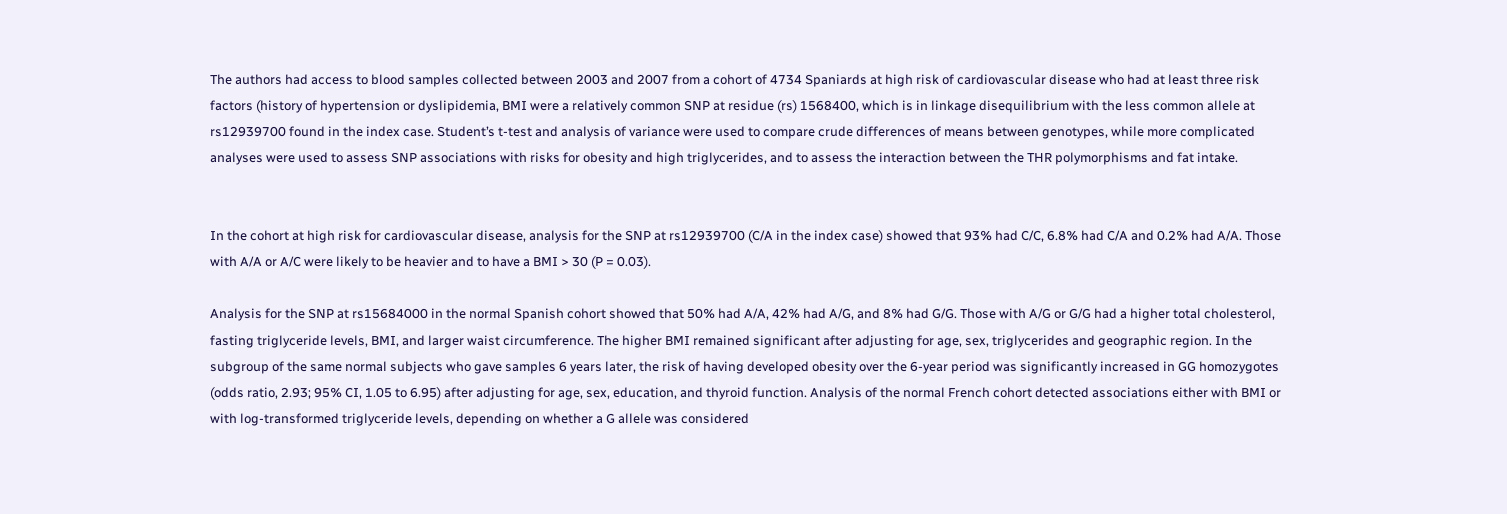The authors had access to blood samples collected between 2003 and 2007 from a cohort of 4734 Spaniards at high risk of cardiovascular disease who had at least three risk factors (history of hypertension or dyslipidemia, BMI were a relatively common SNP at residue (rs) 1568400, which is in linkage disequilibrium with the less common allele at rs12939700 found in the index case. Student’s t-test and analysis of variance were used to compare crude differences of means between genotypes, while more complicated analyses were used to assess SNP associations with risks for obesity and high triglycerides, and to assess the interaction between the THR polymorphisms and fat intake.


In the cohort at high risk for cardiovascular disease, analysis for the SNP at rs12939700 (C/A in the index case) showed that 93% had C/C, 6.8% had C/A and 0.2% had A/A. Those with A/A or A/C were likely to be heavier and to have a BMI > 30 (P = 0.03).

Analysis for the SNP at rs15684000 in the normal Spanish cohort showed that 50% had A/A, 42% had A/G, and 8% had G/G. Those with A/G or G/G had a higher total cholesterol, fasting triglyceride levels, BMI, and larger waist circumference. The higher BMI remained significant after adjusting for age, sex, triglycerides and geographic region. In the subgroup of the same normal subjects who gave samples 6 years later, the risk of having developed obesity over the 6-year period was significantly increased in GG homozygotes (odds ratio, 2.93; 95% CI, 1.05 to 6.95) after adjusting for age, sex, education, and thyroid function. Analysis of the normal French cohort detected associations either with BMI or with log-transformed triglyceride levels, depending on whether a G allele was considered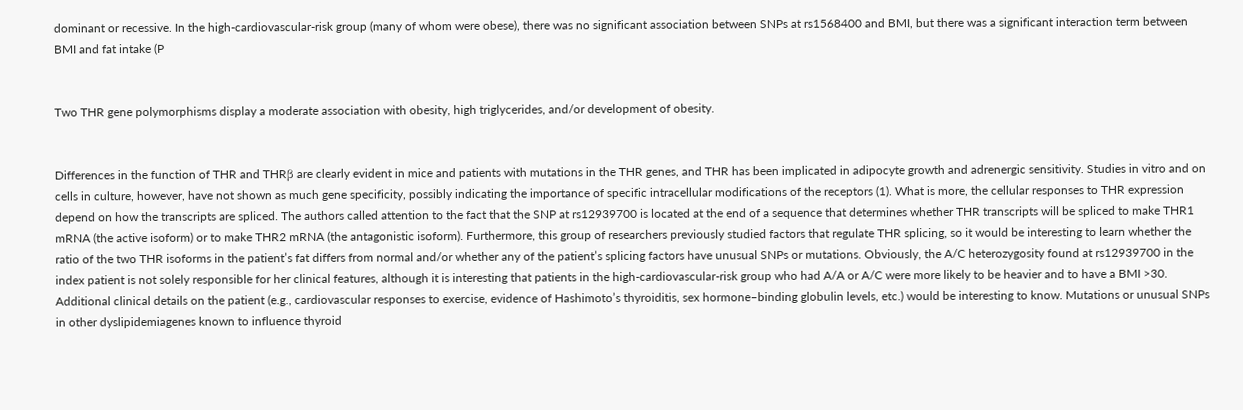dominant or recessive. In the high-cardiovascular-risk group (many of whom were obese), there was no significant association between SNPs at rs1568400 and BMI, but there was a significant interaction term between BMI and fat intake (P


Two THR gene polymorphisms display a moderate association with obesity, high triglycerides, and/or development of obesity.


Differences in the function of THR and THRβ are clearly evident in mice and patients with mutations in the THR genes, and THR has been implicated in adipocyte growth and adrenergic sensitivity. Studies in vitro and on cells in culture, however, have not shown as much gene specificity, possibly indicating the importance of specific intracellular modifications of the receptors (1). What is more, the cellular responses to THR expression depend on how the transcripts are spliced. The authors called attention to the fact that the SNP at rs12939700 is located at the end of a sequence that determines whether THR transcripts will be spliced to make THR1 mRNA (the active isoform) or to make THR2 mRNA (the antagonistic isoform). Furthermore, this group of researchers previously studied factors that regulate THR splicing, so it would be interesting to learn whether the ratio of the two THR isoforms in the patient’s fat differs from normal and/or whether any of the patient’s splicing factors have unusual SNPs or mutations. Obviously, the A/C heterozygosity found at rs12939700 in the index patient is not solely responsible for her clinical features, although it is interesting that patients in the high-cardiovascular-risk group who had A/A or A/C were more likely to be heavier and to have a BMI >30. Additional clinical details on the patient (e.g., cardiovascular responses to exercise, evidence of Hashimoto’s thyroiditis, sex hormone–binding globulin levels, etc.) would be interesting to know. Mutations or unusual SNPs in other dyslipidemiagenes known to influence thyroid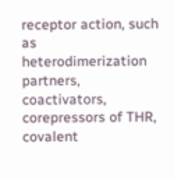receptor action, such as heterodimerization partners, coactivators, corepressors of THR, covalent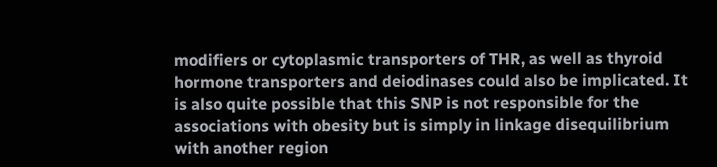modifiers or cytoplasmic transporters of THR, as well as thyroid hormone transporters and deiodinases could also be implicated. It is also quite possible that this SNP is not responsible for the associations with obesity but is simply in linkage disequilibrium with another region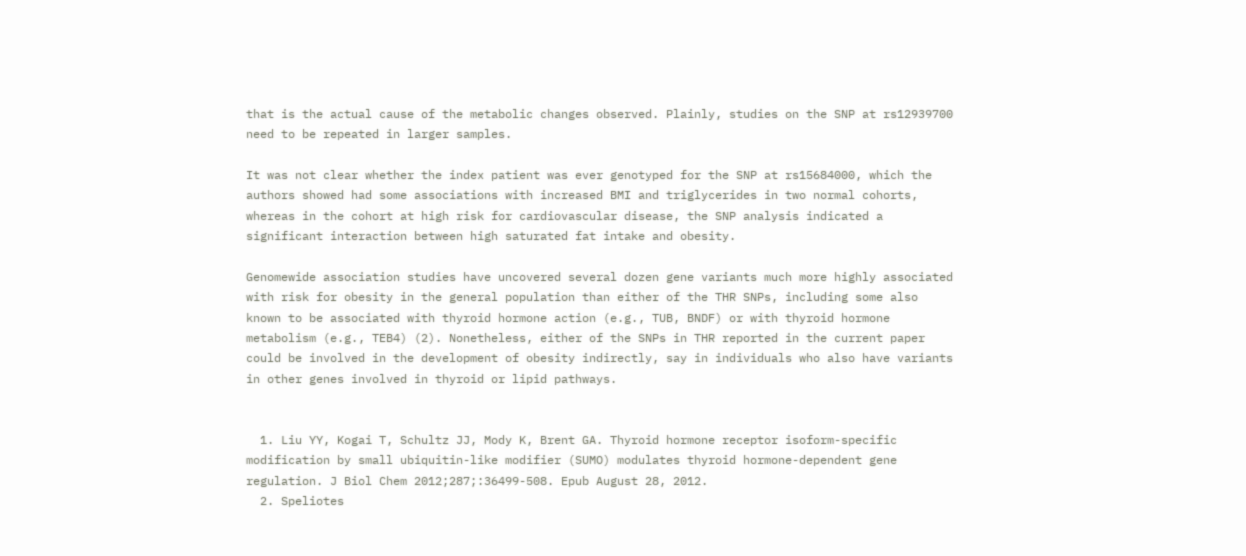that is the actual cause of the metabolic changes observed. Plainly, studies on the SNP at rs12939700 need to be repeated in larger samples.

It was not clear whether the index patient was ever genotyped for the SNP at rs15684000, which the authors showed had some associations with increased BMI and triglycerides in two normal cohorts, whereas in the cohort at high risk for cardiovascular disease, the SNP analysis indicated a significant interaction between high saturated fat intake and obesity.

Genomewide association studies have uncovered several dozen gene variants much more highly associated with risk for obesity in the general population than either of the THR SNPs, including some also known to be associated with thyroid hormone action (e.g., TUB, BNDF) or with thyroid hormone metabolism (e.g., TEB4) (2). Nonetheless, either of the SNPs in THR reported in the current paper could be involved in the development of obesity indirectly, say in individuals who also have variants in other genes involved in thyroid or lipid pathways.


  1. Liu YY, Kogai T, Schultz JJ, Mody K, Brent GA. Thyroid hormone receptor isoform-specific modification by small ubiquitin-like modifier (SUMO) modulates thyroid hormone-dependent gene regulation. J Biol Chem 2012;287;:36499-508. Epub August 28, 2012.
  2. Speliotes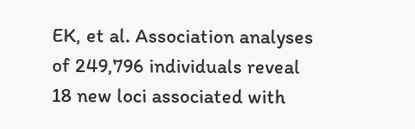EK, et al. Association analyses of 249,796 individuals reveal 18 new loci associated with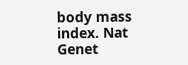body mass index. Nat Genet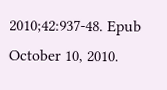2010;42:937-48. Epub October 10, 2010.